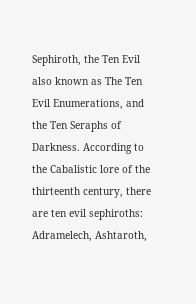Sephiroth, the Ten Evil also known as The Ten Evil Enumerations, and the Ten Seraphs of Darkness. According to the Cabalistic lore of the thirteenth century, there are ten evil sephiroths: Adramelech, Ashtaroth,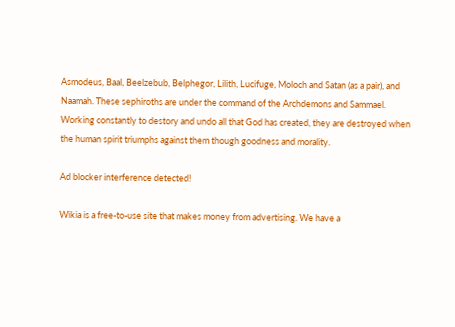Asmodeus, Baal, Beelzebub, Belphegor, Lilith, Lucifuge, Moloch and Satan (as a pair), and Naamah. These sephiroths are under the command of the Archdemons and Sammael. Working constantly to destory and undo all that God has created, they are destroyed when the human spirit triumphs against them though goodness and morality.

Ad blocker interference detected!

Wikia is a free-to-use site that makes money from advertising. We have a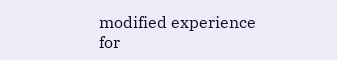modified experience for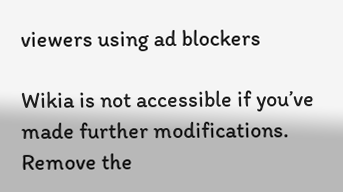viewers using ad blockers

Wikia is not accessible if you’ve made further modifications. Remove the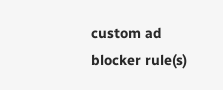custom ad blocker rule(s)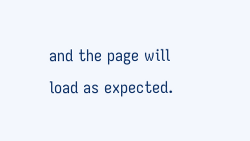and the page will load as expected.